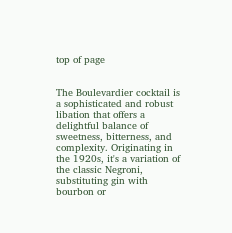top of page


The Boulevardier cocktail is a sophisticated and robust libation that offers a delightful balance of sweetness, bitterness, and complexity. Originating in the 1920s, it's a variation of the classic Negroni, substituting gin with bourbon or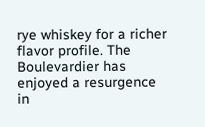rye whiskey for a richer flavor profile. The Boulevardier has enjoyed a resurgence in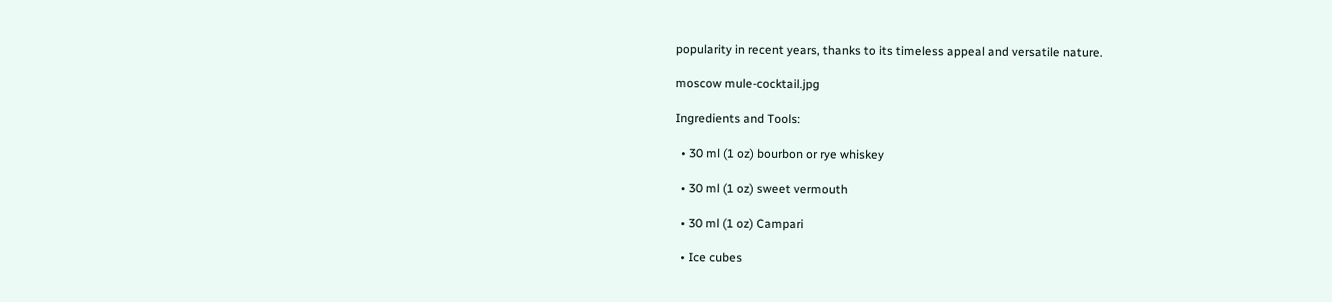popularity in recent years, thanks to its timeless appeal and versatile nature.

moscow mule-cocktail.jpg

Ingredients and Tools:

  • 30 ml (1 oz) bourbon or rye whiskey

  • 30 ml (1 oz) sweet vermouth

  • 30 ml (1 oz) Campari

  • Ice cubes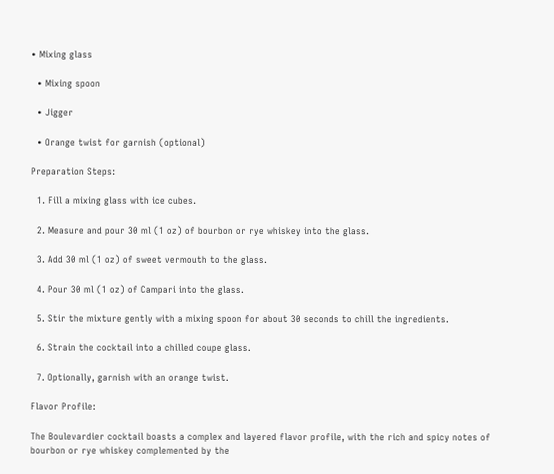• Mixing glass

  • Mixing spoon

  • Jigger

  • Orange twist for garnish (optional)

Preparation Steps:

  1. Fill a mixing glass with ice cubes.

  2. Measure and pour 30 ml (1 oz) of bourbon or rye whiskey into the glass.

  3. Add 30 ml (1 oz) of sweet vermouth to the glass.

  4. Pour 30 ml (1 oz) of Campari into the glass.

  5. Stir the mixture gently with a mixing spoon for about 30 seconds to chill the ingredients.

  6. Strain the cocktail into a chilled coupe glass.

  7. Optionally, garnish with an orange twist.

Flavor Profile:

The Boulevardier cocktail boasts a complex and layered flavor profile, with the rich and spicy notes of bourbon or rye whiskey complemented by the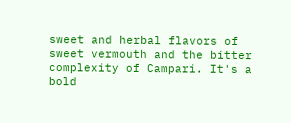sweet and herbal flavors of sweet vermouth and the bitter complexity of Campari. It's a bold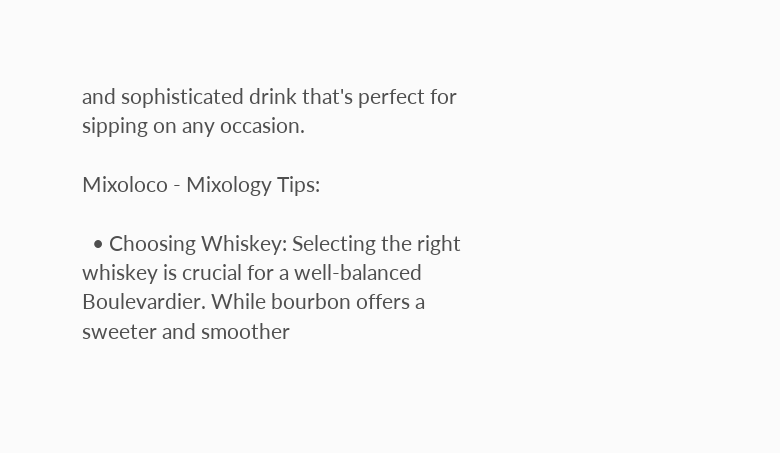and sophisticated drink that's perfect for sipping on any occasion.

Mixoloco - Mixology Tips:

  • Choosing Whiskey: Selecting the right whiskey is crucial for a well-balanced Boulevardier. While bourbon offers a sweeter and smoother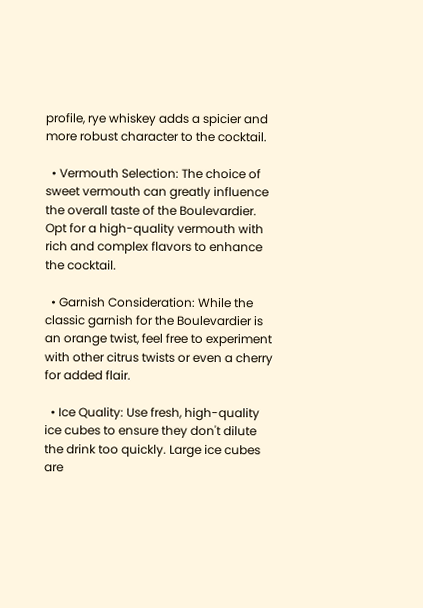profile, rye whiskey adds a spicier and more robust character to the cocktail.

  • Vermouth Selection: The choice of sweet vermouth can greatly influence the overall taste of the Boulevardier. Opt for a high-quality vermouth with rich and complex flavors to enhance the cocktail.

  • Garnish Consideration: While the classic garnish for the Boulevardier is an orange twist, feel free to experiment with other citrus twists or even a cherry for added flair.

  • Ice Quality: Use fresh, high-quality ice cubes to ensure they don't dilute the drink too quickly. Large ice cubes are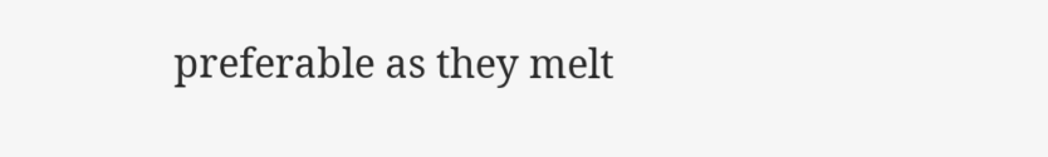preferable as they melt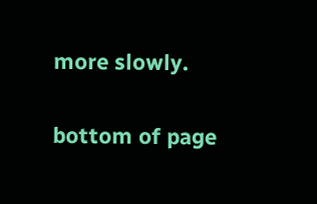more slowly.

bottom of page